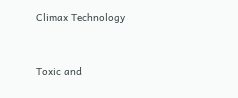Climax Technology


Toxic and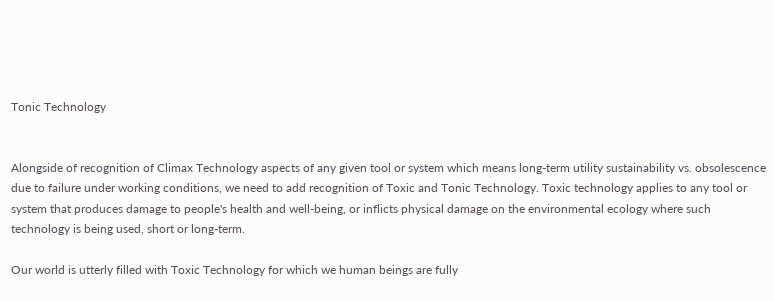Tonic Technology


Alongside of recognition of Climax Technology aspects of any given tool or system which means long-term utility sustainability vs. obsolescence due to failure under working conditions, we need to add recognition of Toxic and Tonic Technology. Toxic technology applies to any tool or system that produces damage to people's health and well-being, or inflicts physical damage on the environmental ecology where such technology is being used, short or long-term.

Our world is utterly filled with Toxic Technology for which we human beings are fully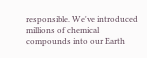responsible. We've introduced millions of chemical compounds into our Earth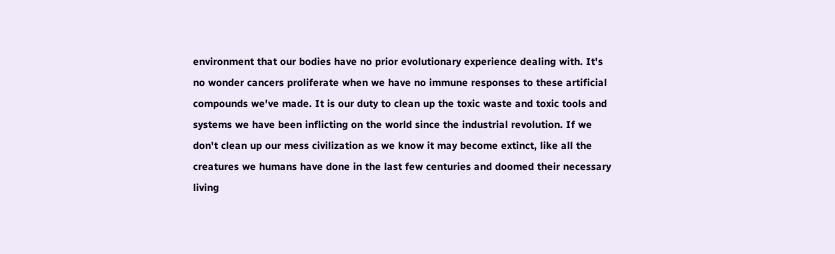environment that our bodies have no prior evolutionary experience dealing with. It's no wonder cancers proliferate when we have no immune responses to these artificial compounds we've made. It is our duty to clean up the toxic waste and toxic tools and systems we have been inflicting on the world since the industrial revolution. If we don't clean up our mess civilization as we know it may become extinct, like all the creatures we humans have done in the last few centuries and doomed their necessary living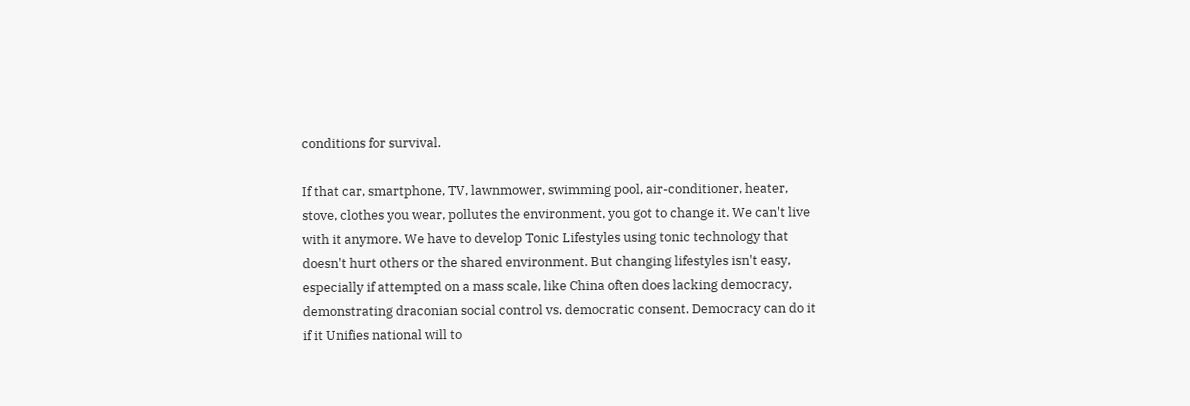conditions for survival.

If that car, smartphone, TV, lawnmower, swimming pool, air-conditioner, heater, stove, clothes you wear, pollutes the environment, you got to change it. We can't live with it anymore. We have to develop Tonic Lifestyles using tonic technology that doesn't hurt others or the shared environment. But changing lifestyles isn't easy, especially if attempted on a mass scale, like China often does lacking democracy, demonstrating draconian social control vs. democratic consent. Democracy can do it if it Unifies national will to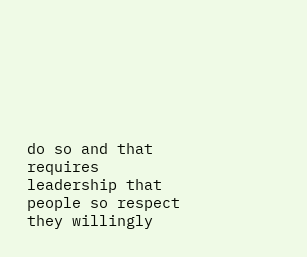do so and that requires leadership that people so respect they willingly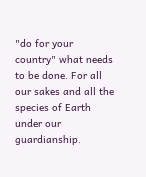"do for your country" what needs to be done. For all our sakes and all the species of Earth under our guardianship.